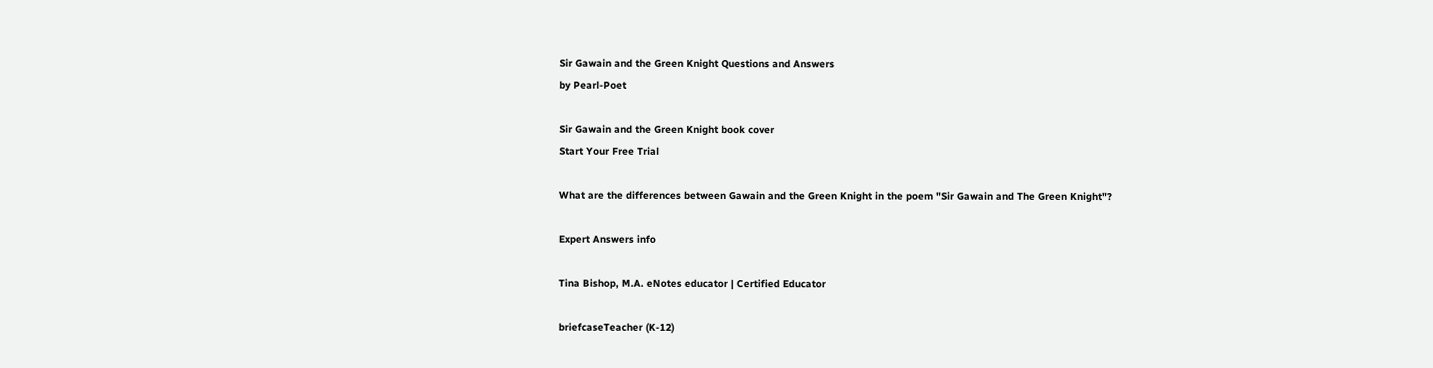Sir Gawain and the Green Knight Questions and Answers
by Pearl-Poet

Sir Gawain and the Green Knight book cover
Start Your Free Trial

What are the differences between Gawain and the Green Knight in the poem "Sir Gawain and The Green Knight"?

Expert Answers info

Tina Bishop, M.A. eNotes educator | Certified Educator

briefcaseTeacher (K-12)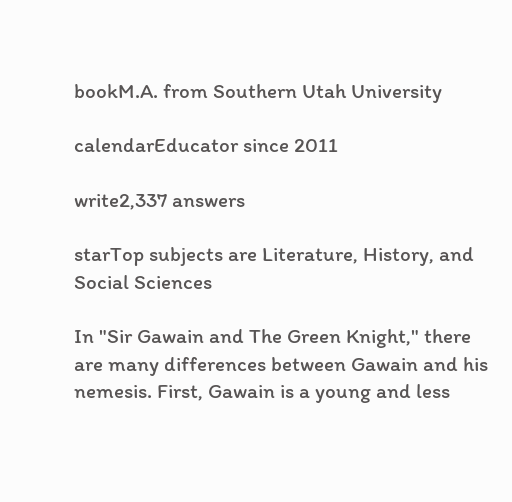bookM.A. from Southern Utah University

calendarEducator since 2011

write2,337 answers

starTop subjects are Literature, History, and Social Sciences

In "Sir Gawain and The Green Knight," there are many differences between Gawain and his nemesis. First, Gawain is a young and less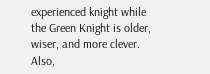experienced knight while the Green Knight is older, wiser, and more clever. Also,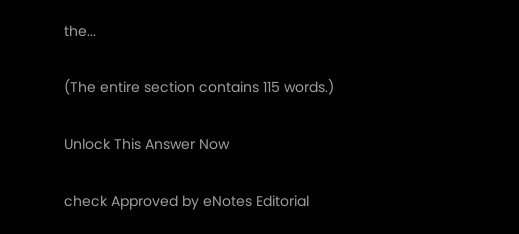the...

(The entire section contains 115 words.)

Unlock This Answer Now

check Approved by eNotes Editorial